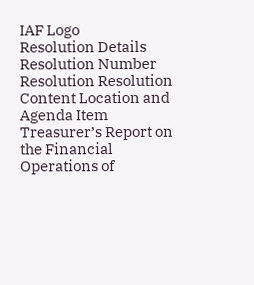IAF Logo
Resolution Details
Resolution Number Resolution Resolution Content Location and Agenda Item
Treasurer’s Report on the Financial Operations of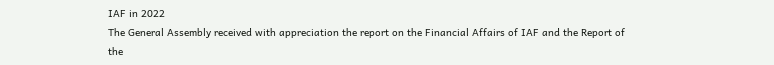IAF in 2022
The General Assembly received with appreciation the report on the Financial Affairs of IAF and the Report of the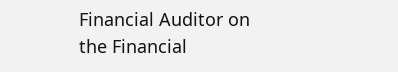Financial Auditor on the Financial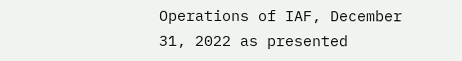Operations of IAF, December 31, 2022 as presented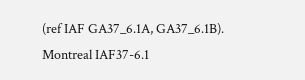(ref IAF GA37_6.1A, GA37_6.1B).
Montreal IAF37-6.1